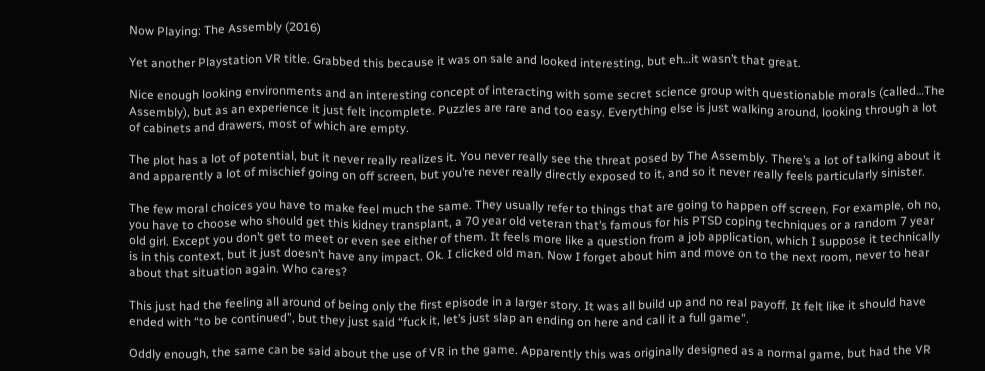Now Playing: The Assembly (2016)

Yet another Playstation VR title. Grabbed this because it was on sale and looked interesting, but eh…it wasn’t that great.

Nice enough looking environments and an interesting concept of interacting with some secret science group with questionable morals (called…The Assembly), but as an experience it just felt incomplete. Puzzles are rare and too easy. Everything else is just walking around, looking through a lot of cabinets and drawers, most of which are empty.

The plot has a lot of potential, but it never really realizes it. You never really see the threat posed by The Assembly. There’s a lot of talking about it and apparently a lot of mischief going on off screen, but you’re never really directly exposed to it, and so it never really feels particularly sinister.

The few moral choices you have to make feel much the same. They usually refer to things that are going to happen off screen. For example, oh no, you have to choose who should get this kidney transplant, a 70 year old veteran that’s famous for his PTSD coping techniques or a random 7 year old girl. Except you don’t get to meet or even see either of them. It feels more like a question from a job application, which I suppose it technically is in this context, but it just doesn’t have any impact. Ok. I clicked old man. Now I forget about him and move on to the next room, never to hear about that situation again. Who cares?

This just had the feeling all around of being only the first episode in a larger story. It was all build up and no real payoff. It felt like it should have ended with “to be continued”, but they just said “fuck it, let’s just slap an ending on here and call it a full game”.

Oddly enough, the same can be said about the use of VR in the game. Apparently this was originally designed as a normal game, but had the VR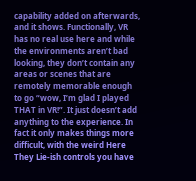capability added on afterwards, and it shows. Functionally, VR has no real use here and while the environments aren’t bad looking, they don’t contain any areas or scenes that are remotely memorable enough to go “wow, I’m glad I played THAT in VR!”. It just doesn’t add anything to the experience. In fact it only makes things more difficult, with the weird Here They Lie-ish controls you have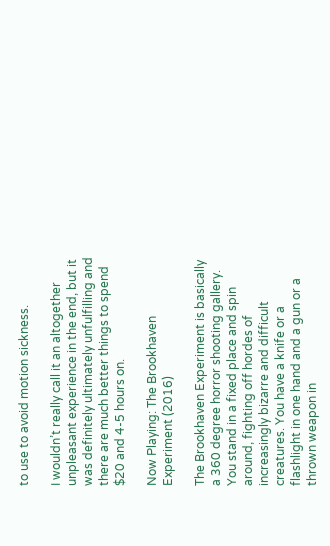to use to avoid motion sickness.

I wouldn’t really call it an altogether unpleasant experience in the end, but it was definitely ultimately unfulfilling and there are much better things to spend $20 and 4-5 hours on.

Now Playing: The Brookhaven Experiment (2016)

The Brookhaven Experiment is basically a 360 degree horror shooting gallery. You stand in a fixed place and spin around, fighting off hordes of increasingly bizarre and difficult creatures. You have a knife or a flashlight in one hand and a gun or a thrown weapon in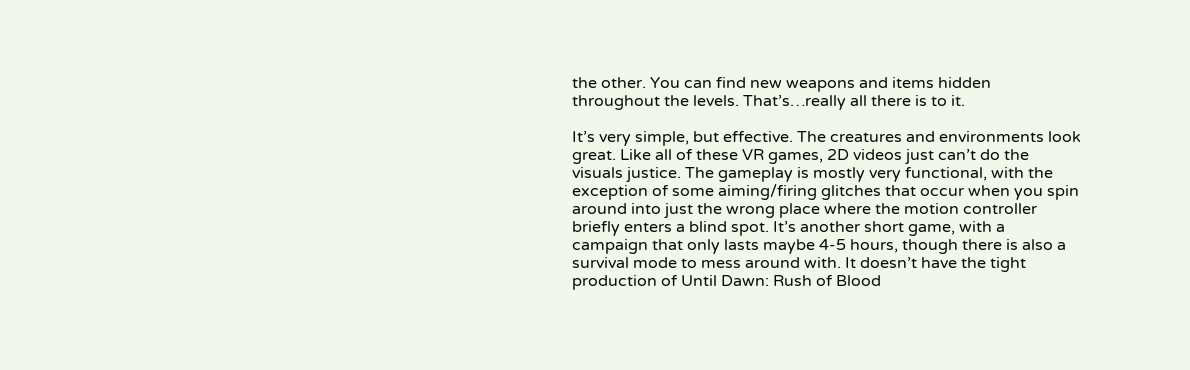the other. You can find new weapons and items hidden throughout the levels. That’s…really all there is to it.

It’s very simple, but effective. The creatures and environments look great. Like all of these VR games, 2D videos just can’t do the visuals justice. The gameplay is mostly very functional, with the exception of some aiming/firing glitches that occur when you spin around into just the wrong place where the motion controller briefly enters a blind spot. It’s another short game, with a campaign that only lasts maybe 4-5 hours, though there is also a survival mode to mess around with. It doesn’t have the tight production of Until Dawn: Rush of Blood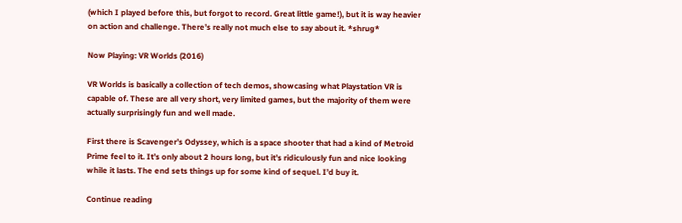(which I played before this, but forgot to record. Great little game!), but it is way heavier on action and challenge. There’s really not much else to say about it. *shrug*

Now Playing: VR Worlds (2016)

VR Worlds is basically a collection of tech demos, showcasing what Playstation VR is capable of. These are all very short, very limited games, but the majority of them were actually surprisingly fun and well made.

First there is Scavenger’s Odyssey, which is a space shooter that had a kind of Metroid Prime feel to it. It’s only about 2 hours long, but it’s ridiculously fun and nice looking while it lasts. The end sets things up for some kind of sequel. I’d buy it.

Continue reading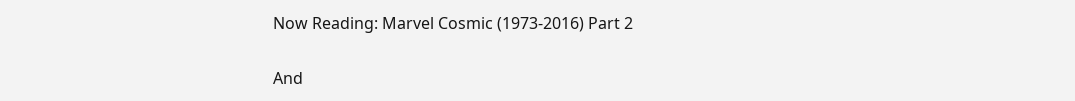Now Reading: Marvel Cosmic (1973-2016) Part 2

And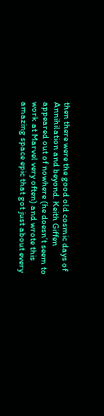then there were the good old cosmic days of Annihilation and beyond. Keith Giffen appeared out of nowhere (he doesn’t seem to work at Marvel very often) and wrote this amazing space epic that got just about every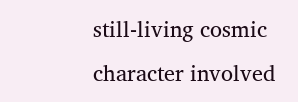still-living cosmic character involved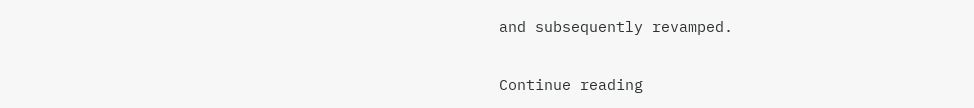and subsequently revamped.


Continue reading